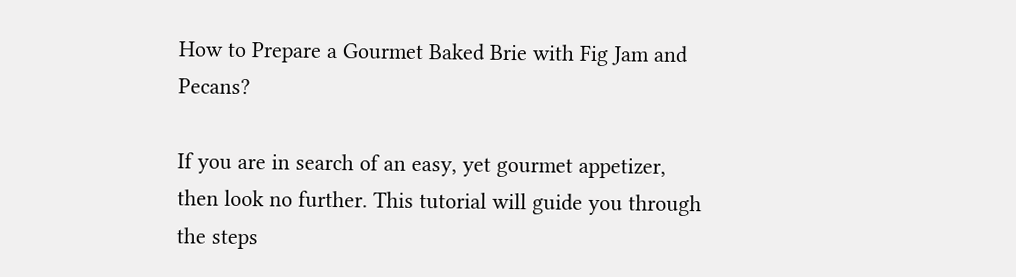How to Prepare a Gourmet Baked Brie with Fig Jam and Pecans?

If you are in search of an easy, yet gourmet appetizer, then look no further. This tutorial will guide you through the steps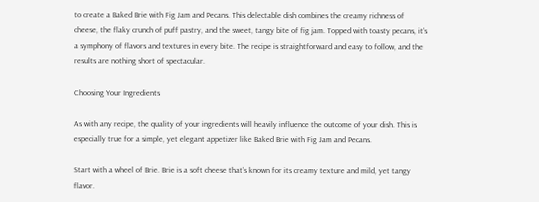to create a Baked Brie with Fig Jam and Pecans. This delectable dish combines the creamy richness of cheese, the flaky crunch of puff pastry, and the sweet, tangy bite of fig jam. Topped with toasty pecans, it’s a symphony of flavors and textures in every bite. The recipe is straightforward and easy to follow, and the results are nothing short of spectacular.

Choosing Your Ingredients

As with any recipe, the quality of your ingredients will heavily influence the outcome of your dish. This is especially true for a simple, yet elegant appetizer like Baked Brie with Fig Jam and Pecans.

Start with a wheel of Brie. Brie is a soft cheese that’s known for its creamy texture and mild, yet tangy flavor.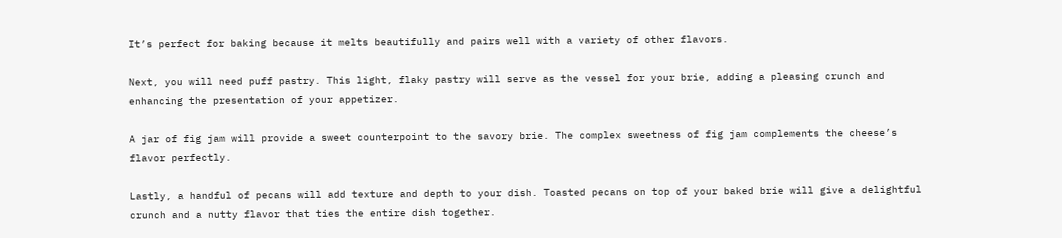It’s perfect for baking because it melts beautifully and pairs well with a variety of other flavors.

Next, you will need puff pastry. This light, flaky pastry will serve as the vessel for your brie, adding a pleasing crunch and enhancing the presentation of your appetizer.

A jar of fig jam will provide a sweet counterpoint to the savory brie. The complex sweetness of fig jam complements the cheese’s flavor perfectly.

Lastly, a handful of pecans will add texture and depth to your dish. Toasted pecans on top of your baked brie will give a delightful crunch and a nutty flavor that ties the entire dish together.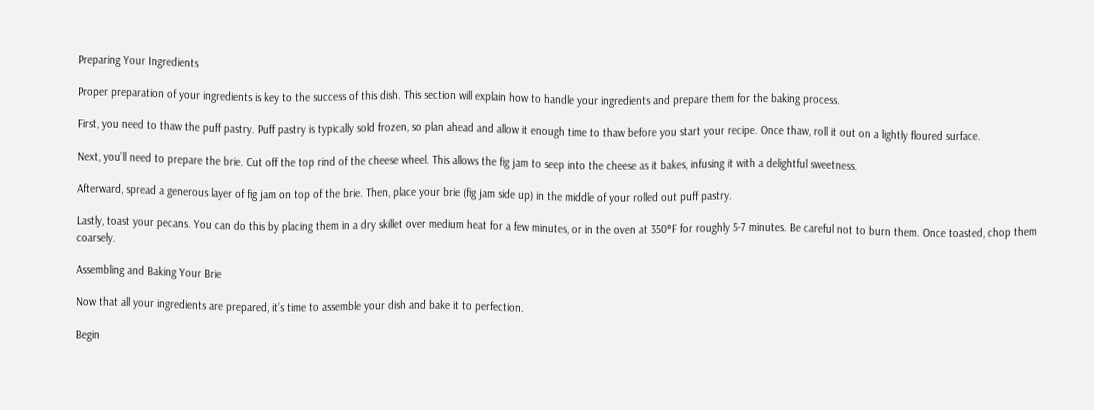Preparing Your Ingredients

Proper preparation of your ingredients is key to the success of this dish. This section will explain how to handle your ingredients and prepare them for the baking process.

First, you need to thaw the puff pastry. Puff pastry is typically sold frozen, so plan ahead and allow it enough time to thaw before you start your recipe. Once thaw, roll it out on a lightly floured surface.

Next, you’ll need to prepare the brie. Cut off the top rind of the cheese wheel. This allows the fig jam to seep into the cheese as it bakes, infusing it with a delightful sweetness.

Afterward, spread a generous layer of fig jam on top of the brie. Then, place your brie (fig jam side up) in the middle of your rolled out puff pastry.

Lastly, toast your pecans. You can do this by placing them in a dry skillet over medium heat for a few minutes, or in the oven at 350°F for roughly 5-7 minutes. Be careful not to burn them. Once toasted, chop them coarsely.

Assembling and Baking Your Brie

Now that all your ingredients are prepared, it’s time to assemble your dish and bake it to perfection.

Begin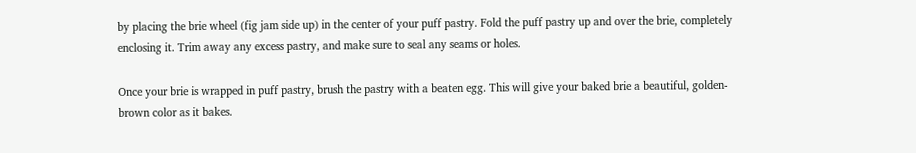by placing the brie wheel (fig jam side up) in the center of your puff pastry. Fold the puff pastry up and over the brie, completely enclosing it. Trim away any excess pastry, and make sure to seal any seams or holes.

Once your brie is wrapped in puff pastry, brush the pastry with a beaten egg. This will give your baked brie a beautiful, golden-brown color as it bakes.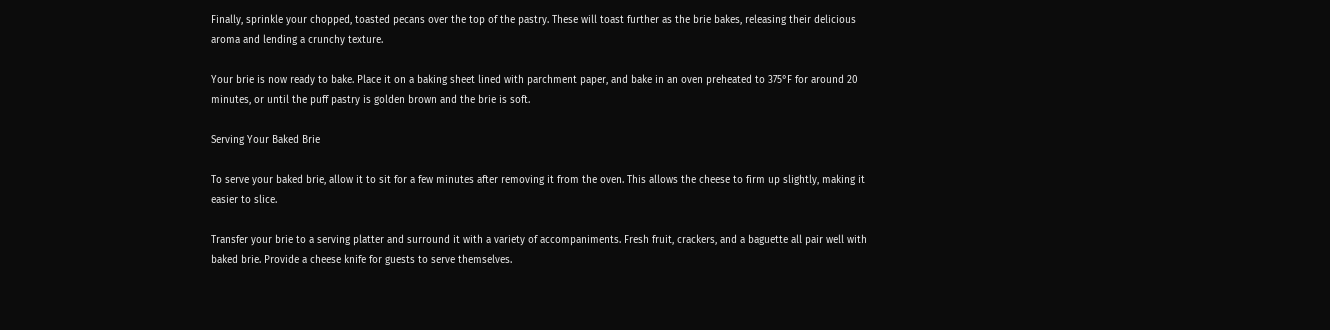Finally, sprinkle your chopped, toasted pecans over the top of the pastry. These will toast further as the brie bakes, releasing their delicious aroma and lending a crunchy texture.

Your brie is now ready to bake. Place it on a baking sheet lined with parchment paper, and bake in an oven preheated to 375°F for around 20 minutes, or until the puff pastry is golden brown and the brie is soft.

Serving Your Baked Brie

To serve your baked brie, allow it to sit for a few minutes after removing it from the oven. This allows the cheese to firm up slightly, making it easier to slice.

Transfer your brie to a serving platter and surround it with a variety of accompaniments. Fresh fruit, crackers, and a baguette all pair well with baked brie. Provide a cheese knife for guests to serve themselves.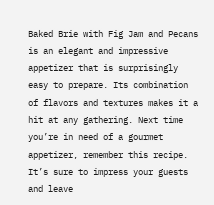Baked Brie with Fig Jam and Pecans is an elegant and impressive appetizer that is surprisingly easy to prepare. Its combination of flavors and textures makes it a hit at any gathering. Next time you’re in need of a gourmet appetizer, remember this recipe. It’s sure to impress your guests and leave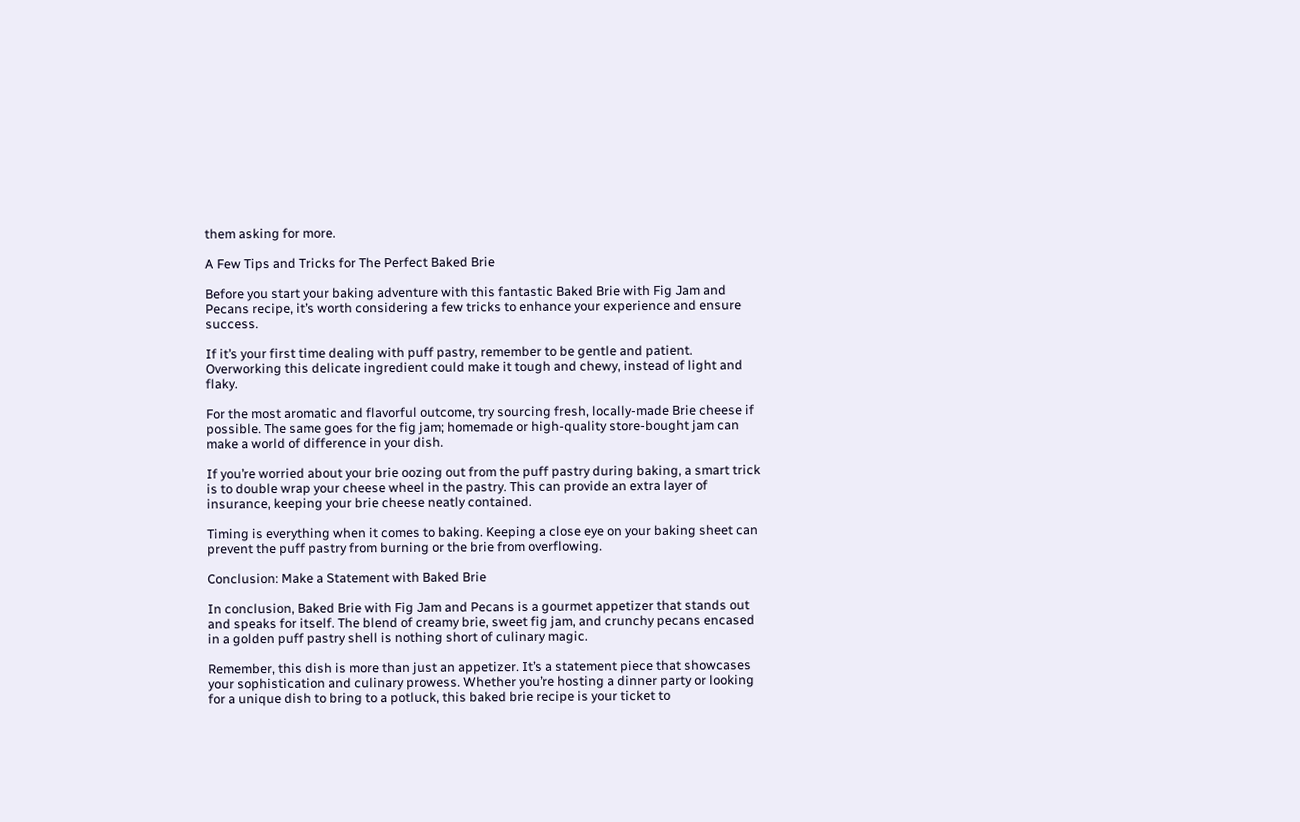them asking for more.

A Few Tips and Tricks for The Perfect Baked Brie

Before you start your baking adventure with this fantastic Baked Brie with Fig Jam and Pecans recipe, it’s worth considering a few tricks to enhance your experience and ensure success.

If it’s your first time dealing with puff pastry, remember to be gentle and patient. Overworking this delicate ingredient could make it tough and chewy, instead of light and flaky.

For the most aromatic and flavorful outcome, try sourcing fresh, locally-made Brie cheese if possible. The same goes for the fig jam; homemade or high-quality store-bought jam can make a world of difference in your dish.

If you’re worried about your brie oozing out from the puff pastry during baking, a smart trick is to double wrap your cheese wheel in the pastry. This can provide an extra layer of insurance, keeping your brie cheese neatly contained.

Timing is everything when it comes to baking. Keeping a close eye on your baking sheet can prevent the puff pastry from burning or the brie from overflowing.

Conclusion: Make a Statement with Baked Brie

In conclusion, Baked Brie with Fig Jam and Pecans is a gourmet appetizer that stands out and speaks for itself. The blend of creamy brie, sweet fig jam, and crunchy pecans encased in a golden puff pastry shell is nothing short of culinary magic.

Remember, this dish is more than just an appetizer. It’s a statement piece that showcases your sophistication and culinary prowess. Whether you’re hosting a dinner party or looking for a unique dish to bring to a potluck, this baked brie recipe is your ticket to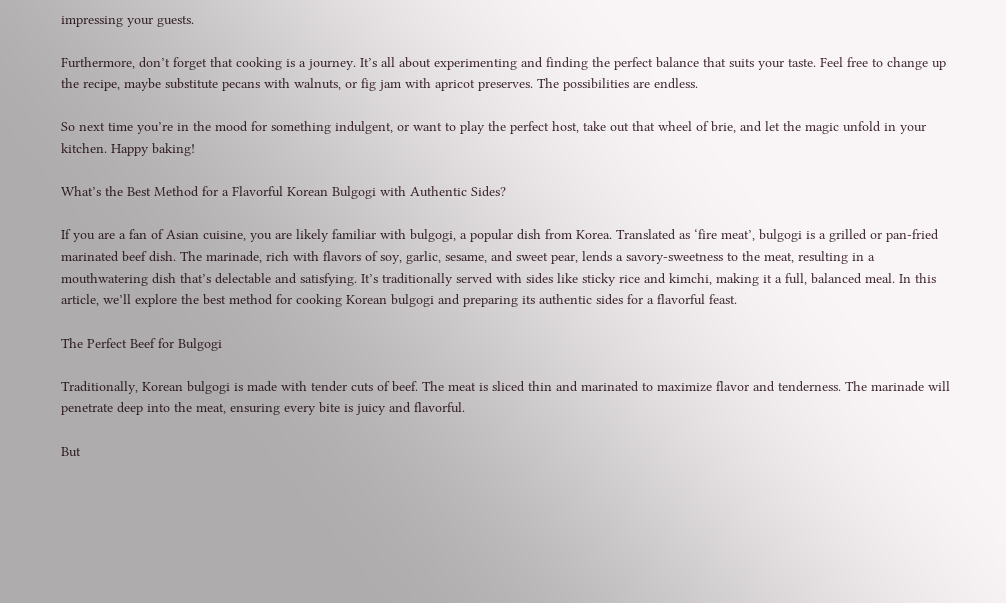impressing your guests.

Furthermore, don’t forget that cooking is a journey. It’s all about experimenting and finding the perfect balance that suits your taste. Feel free to change up the recipe, maybe substitute pecans with walnuts, or fig jam with apricot preserves. The possibilities are endless.

So next time you’re in the mood for something indulgent, or want to play the perfect host, take out that wheel of brie, and let the magic unfold in your kitchen. Happy baking!

What’s the Best Method for a Flavorful Korean Bulgogi with Authentic Sides?

If you are a fan of Asian cuisine, you are likely familiar with bulgogi, a popular dish from Korea. Translated as ‘fire meat’, bulgogi is a grilled or pan-fried marinated beef dish. The marinade, rich with flavors of soy, garlic, sesame, and sweet pear, lends a savory-sweetness to the meat, resulting in a mouthwatering dish that’s delectable and satisfying. It’s traditionally served with sides like sticky rice and kimchi, making it a full, balanced meal. In this article, we’ll explore the best method for cooking Korean bulgogi and preparing its authentic sides for a flavorful feast.

The Perfect Beef for Bulgogi

Traditionally, Korean bulgogi is made with tender cuts of beef. The meat is sliced thin and marinated to maximize flavor and tenderness. The marinade will penetrate deep into the meat, ensuring every bite is juicy and flavorful.

But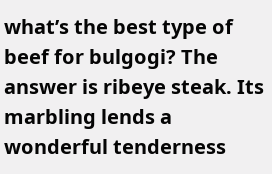what’s the best type of beef for bulgogi? The answer is ribeye steak. Its marbling lends a wonderful tenderness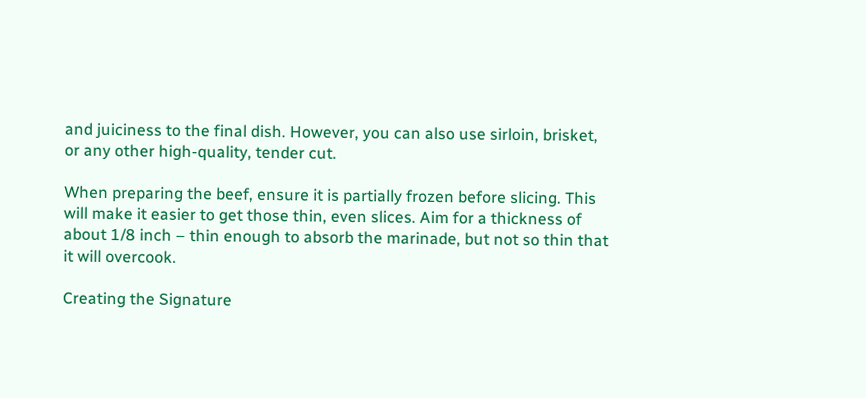and juiciness to the final dish. However, you can also use sirloin, brisket, or any other high-quality, tender cut.

When preparing the beef, ensure it is partially frozen before slicing. This will make it easier to get those thin, even slices. Aim for a thickness of about 1/8 inch – thin enough to absorb the marinade, but not so thin that it will overcook.

Creating the Signature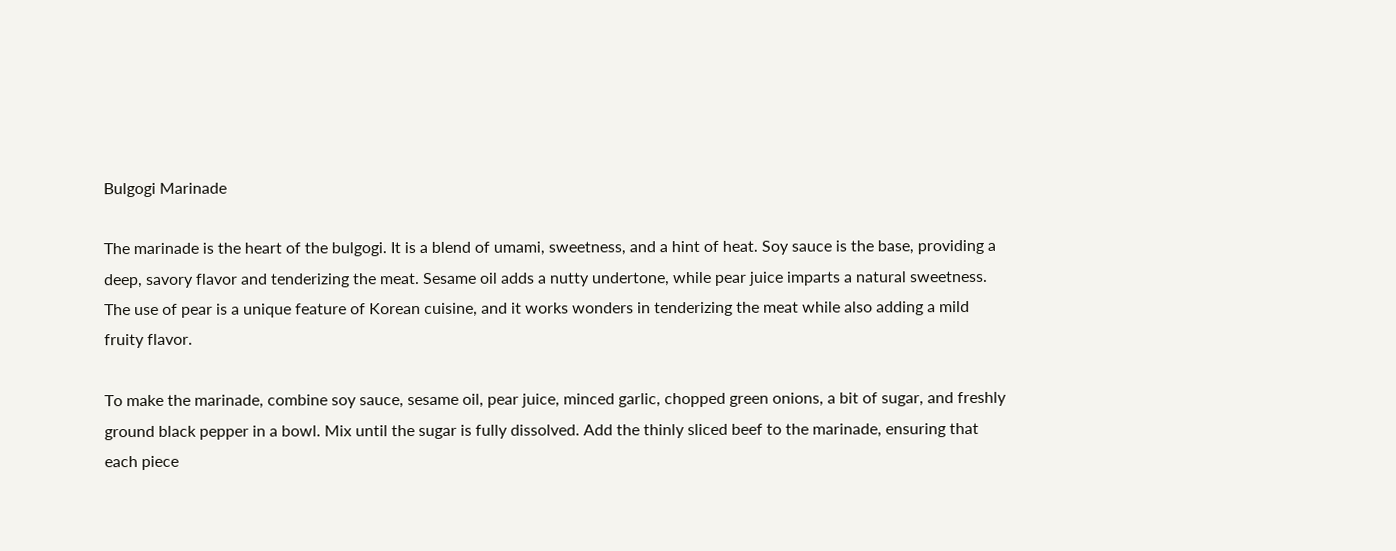Bulgogi Marinade

The marinade is the heart of the bulgogi. It is a blend of umami, sweetness, and a hint of heat. Soy sauce is the base, providing a deep, savory flavor and tenderizing the meat. Sesame oil adds a nutty undertone, while pear juice imparts a natural sweetness. The use of pear is a unique feature of Korean cuisine, and it works wonders in tenderizing the meat while also adding a mild fruity flavor.

To make the marinade, combine soy sauce, sesame oil, pear juice, minced garlic, chopped green onions, a bit of sugar, and freshly ground black pepper in a bowl. Mix until the sugar is fully dissolved. Add the thinly sliced beef to the marinade, ensuring that each piece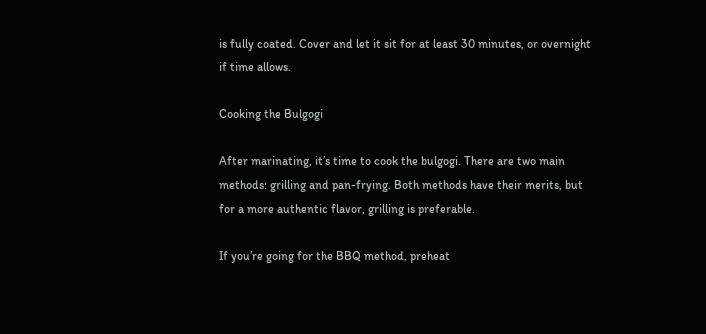is fully coated. Cover and let it sit for at least 30 minutes, or overnight if time allows.

Cooking the Bulgogi

After marinating, it’s time to cook the bulgogi. There are two main methods: grilling and pan-frying. Both methods have their merits, but for a more authentic flavor, grilling is preferable.

If you’re going for the BBQ method, preheat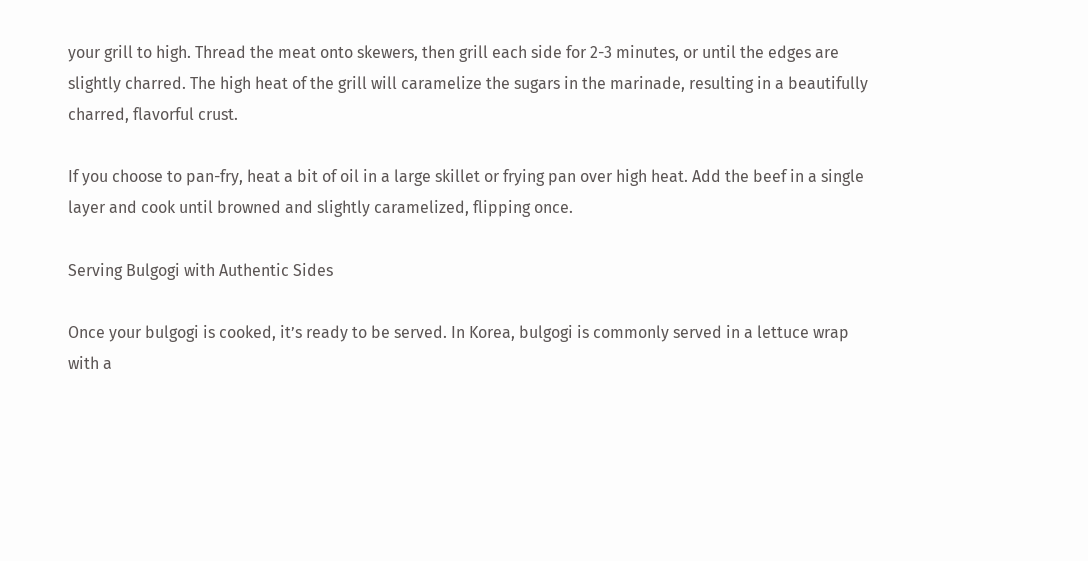your grill to high. Thread the meat onto skewers, then grill each side for 2-3 minutes, or until the edges are slightly charred. The high heat of the grill will caramelize the sugars in the marinade, resulting in a beautifully charred, flavorful crust.

If you choose to pan-fry, heat a bit of oil in a large skillet or frying pan over high heat. Add the beef in a single layer and cook until browned and slightly caramelized, flipping once.

Serving Bulgogi with Authentic Sides

Once your bulgogi is cooked, it’s ready to be served. In Korea, bulgogi is commonly served in a lettuce wrap with a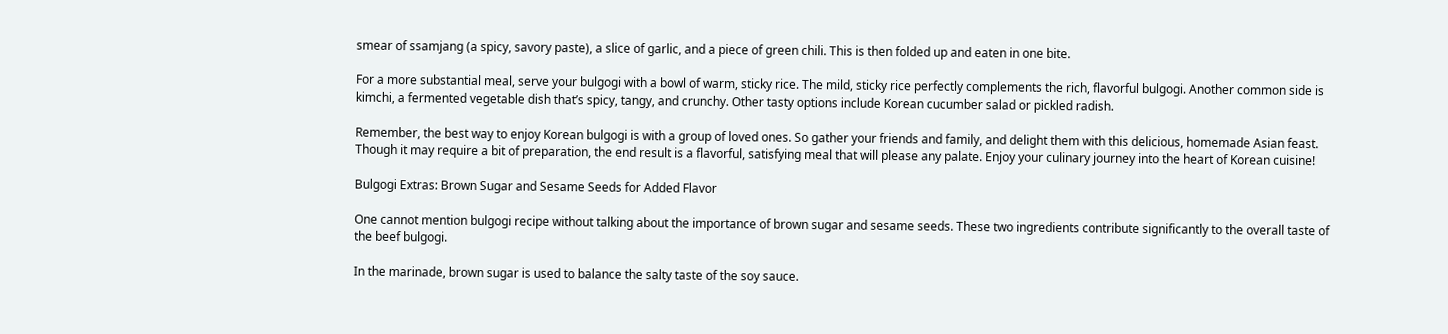smear of ssamjang (a spicy, savory paste), a slice of garlic, and a piece of green chili. This is then folded up and eaten in one bite.

For a more substantial meal, serve your bulgogi with a bowl of warm, sticky rice. The mild, sticky rice perfectly complements the rich, flavorful bulgogi. Another common side is kimchi, a fermented vegetable dish that’s spicy, tangy, and crunchy. Other tasty options include Korean cucumber salad or pickled radish.

Remember, the best way to enjoy Korean bulgogi is with a group of loved ones. So gather your friends and family, and delight them with this delicious, homemade Asian feast. Though it may require a bit of preparation, the end result is a flavorful, satisfying meal that will please any palate. Enjoy your culinary journey into the heart of Korean cuisine!

Bulgogi Extras: Brown Sugar and Sesame Seeds for Added Flavor

One cannot mention bulgogi recipe without talking about the importance of brown sugar and sesame seeds. These two ingredients contribute significantly to the overall taste of the beef bulgogi.

In the marinade, brown sugar is used to balance the salty taste of the soy sauce.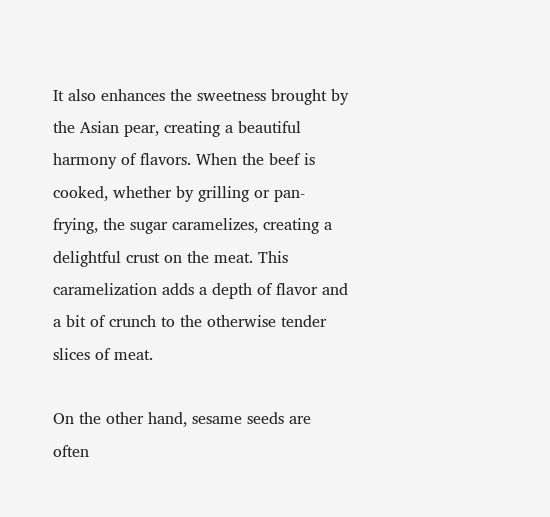It also enhances the sweetness brought by the Asian pear, creating a beautiful harmony of flavors. When the beef is cooked, whether by grilling or pan-frying, the sugar caramelizes, creating a delightful crust on the meat. This caramelization adds a depth of flavor and a bit of crunch to the otherwise tender slices of meat.

On the other hand, sesame seeds are often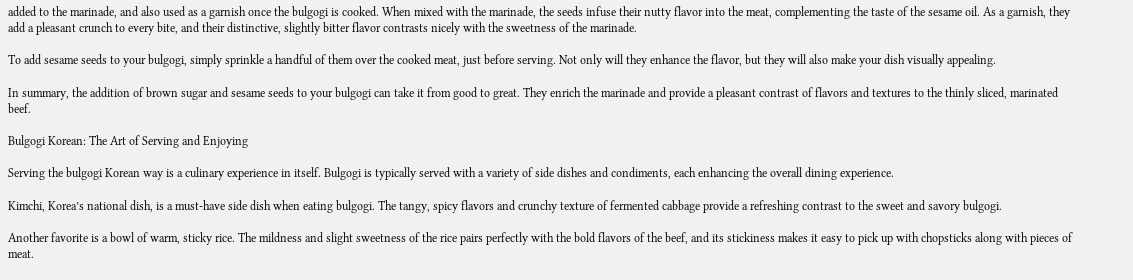added to the marinade, and also used as a garnish once the bulgogi is cooked. When mixed with the marinade, the seeds infuse their nutty flavor into the meat, complementing the taste of the sesame oil. As a garnish, they add a pleasant crunch to every bite, and their distinctive, slightly bitter flavor contrasts nicely with the sweetness of the marinade.

To add sesame seeds to your bulgogi, simply sprinkle a handful of them over the cooked meat, just before serving. Not only will they enhance the flavor, but they will also make your dish visually appealing.

In summary, the addition of brown sugar and sesame seeds to your bulgogi can take it from good to great. They enrich the marinade and provide a pleasant contrast of flavors and textures to the thinly sliced, marinated beef.

Bulgogi Korean: The Art of Serving and Enjoying

Serving the bulgogi Korean way is a culinary experience in itself. Bulgogi is typically served with a variety of side dishes and condiments, each enhancing the overall dining experience.

Kimchi, Korea’s national dish, is a must-have side dish when eating bulgogi. The tangy, spicy flavors and crunchy texture of fermented cabbage provide a refreshing contrast to the sweet and savory bulgogi.

Another favorite is a bowl of warm, sticky rice. The mildness and slight sweetness of the rice pairs perfectly with the bold flavors of the beef, and its stickiness makes it easy to pick up with chopsticks along with pieces of meat.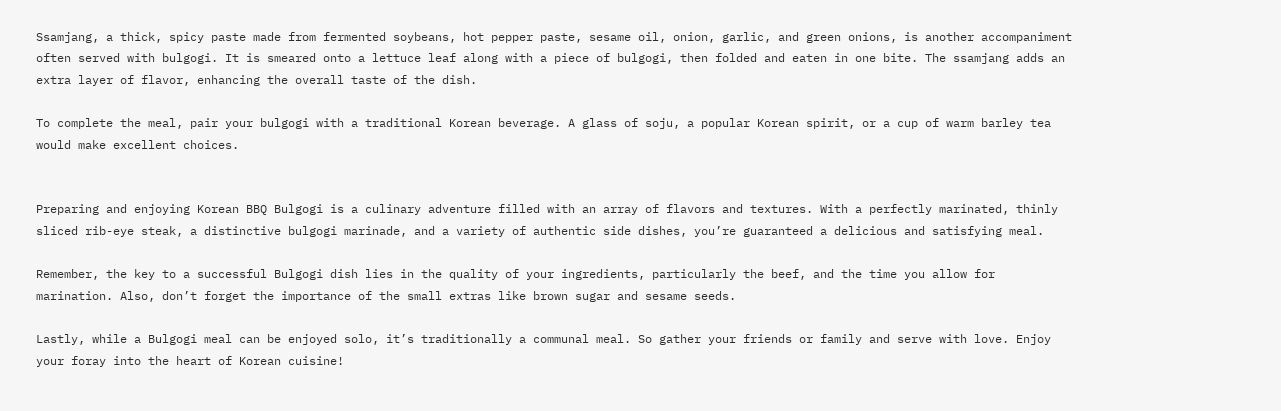Ssamjang, a thick, spicy paste made from fermented soybeans, hot pepper paste, sesame oil, onion, garlic, and green onions, is another accompaniment often served with bulgogi. It is smeared onto a lettuce leaf along with a piece of bulgogi, then folded and eaten in one bite. The ssamjang adds an extra layer of flavor, enhancing the overall taste of the dish.

To complete the meal, pair your bulgogi with a traditional Korean beverage. A glass of soju, a popular Korean spirit, or a cup of warm barley tea would make excellent choices.


Preparing and enjoying Korean BBQ Bulgogi is a culinary adventure filled with an array of flavors and textures. With a perfectly marinated, thinly sliced rib-eye steak, a distinctive bulgogi marinade, and a variety of authentic side dishes, you’re guaranteed a delicious and satisfying meal.

Remember, the key to a successful Bulgogi dish lies in the quality of your ingredients, particularly the beef, and the time you allow for marination. Also, don’t forget the importance of the small extras like brown sugar and sesame seeds.

Lastly, while a Bulgogi meal can be enjoyed solo, it’s traditionally a communal meal. So gather your friends or family and serve with love. Enjoy your foray into the heart of Korean cuisine!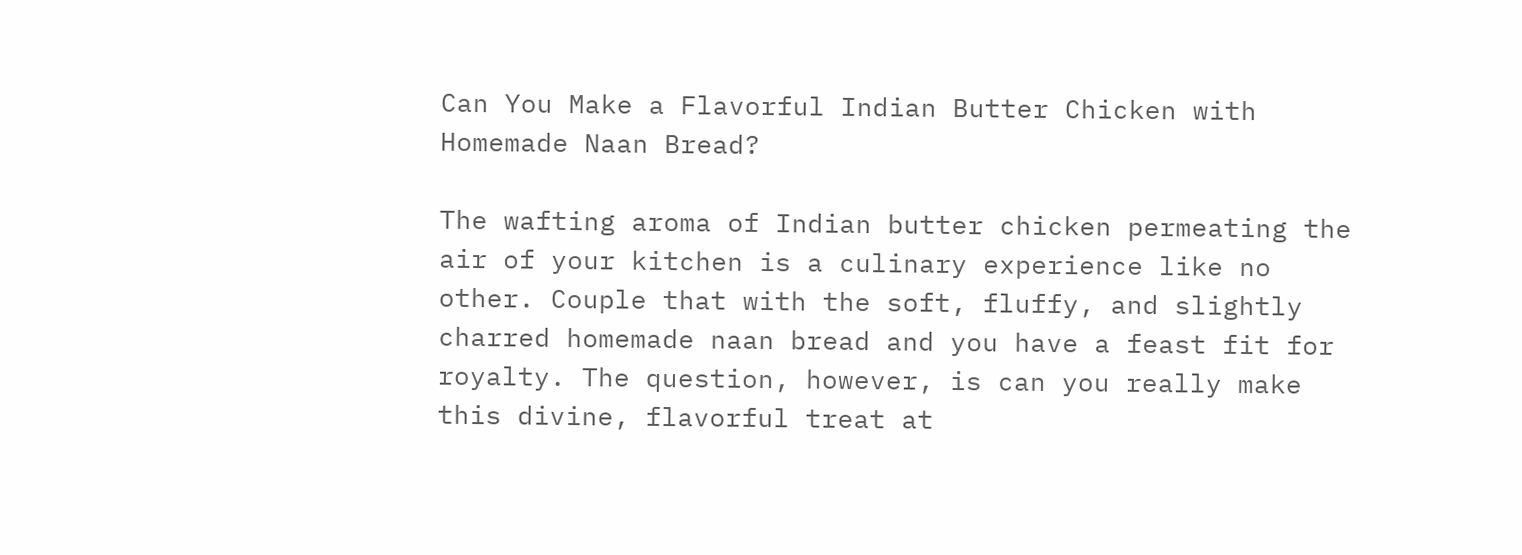Can You Make a Flavorful Indian Butter Chicken with Homemade Naan Bread?

The wafting aroma of Indian butter chicken permeating the air of your kitchen is a culinary experience like no other. Couple that with the soft, fluffy, and slightly charred homemade naan bread and you have a feast fit for royalty. The question, however, is can you really make this divine, flavorful treat at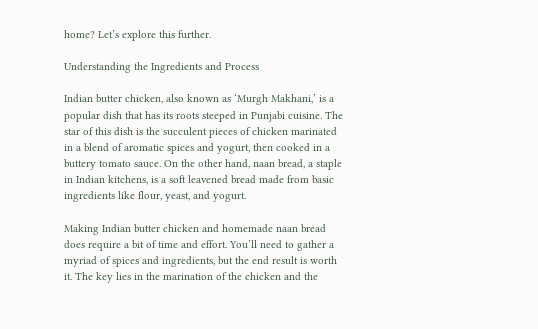home? Let’s explore this further.

Understanding the Ingredients and Process

Indian butter chicken, also known as ‘Murgh Makhani,’ is a popular dish that has its roots steeped in Punjabi cuisine. The star of this dish is the succulent pieces of chicken marinated in a blend of aromatic spices and yogurt, then cooked in a buttery tomato sauce. On the other hand, naan bread, a staple in Indian kitchens, is a soft leavened bread made from basic ingredients like flour, yeast, and yogurt.

Making Indian butter chicken and homemade naan bread does require a bit of time and effort. You’ll need to gather a myriad of spices and ingredients, but the end result is worth it. The key lies in the marination of the chicken and the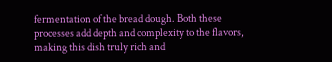fermentation of the bread dough. Both these processes add depth and complexity to the flavors, making this dish truly rich and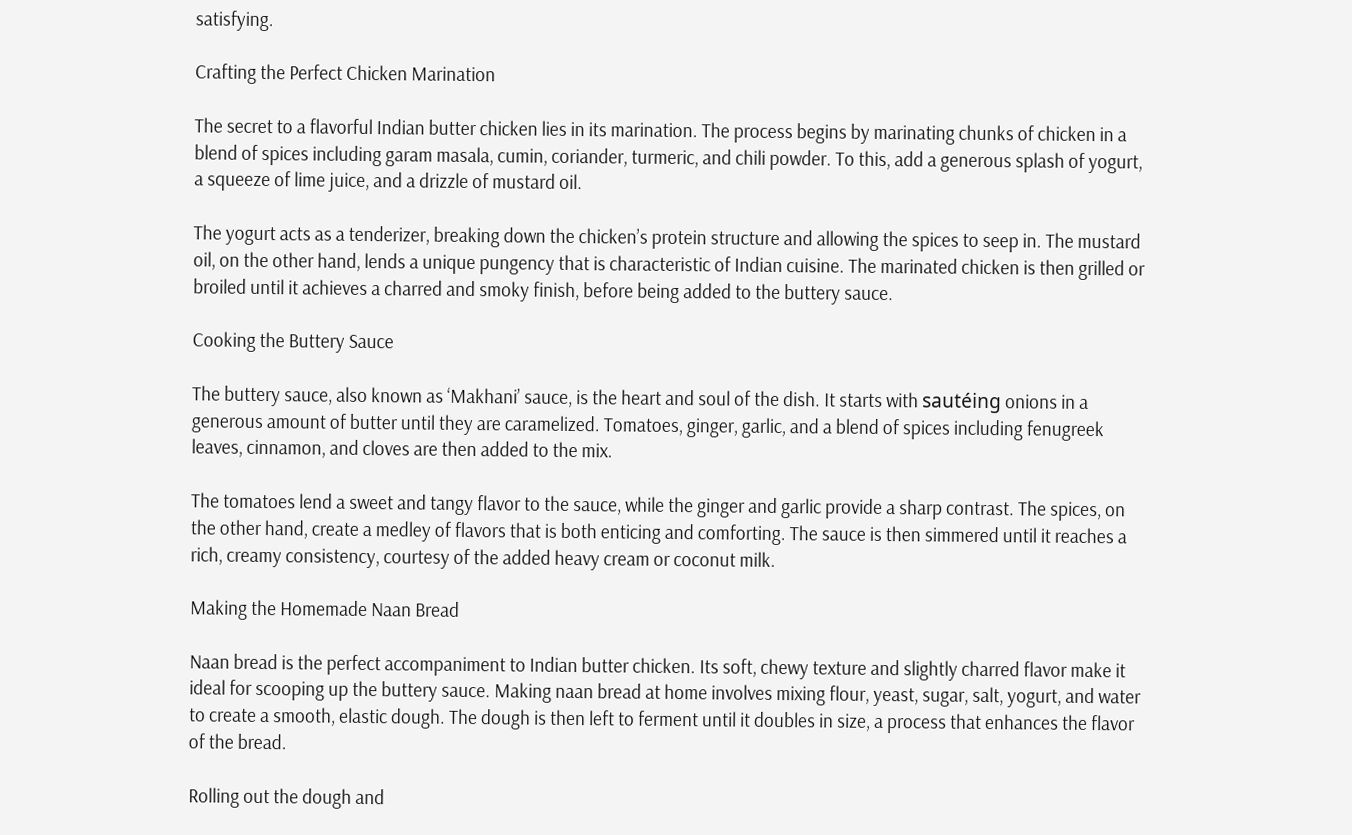satisfying.

Crafting the Perfect Chicken Marination

The secret to a flavorful Indian butter chicken lies in its marination. The process begins by marinating chunks of chicken in a blend of spices including garam masala, cumin, coriander, turmeric, and chili powder. To this, add a generous splash of yogurt, a squeeze of lime juice, and a drizzle of mustard oil.

The yogurt acts as a tenderizer, breaking down the chicken’s protein structure and allowing the spices to seep in. The mustard oil, on the other hand, lends a unique pungency that is characteristic of Indian cuisine. The marinated chicken is then grilled or broiled until it achieves a charred and smoky finish, before being added to the buttery sauce.

Cooking the Buttery Sauce

The buttery sauce, also known as ‘Makhani’ sauce, is the heart and soul of the dish. It starts with sautéing onions in a generous amount of butter until they are caramelized. Tomatoes, ginger, garlic, and a blend of spices including fenugreek leaves, cinnamon, and cloves are then added to the mix.

The tomatoes lend a sweet and tangy flavor to the sauce, while the ginger and garlic provide a sharp contrast. The spices, on the other hand, create a medley of flavors that is both enticing and comforting. The sauce is then simmered until it reaches a rich, creamy consistency, courtesy of the added heavy cream or coconut milk.

Making the Homemade Naan Bread

Naan bread is the perfect accompaniment to Indian butter chicken. Its soft, chewy texture and slightly charred flavor make it ideal for scooping up the buttery sauce. Making naan bread at home involves mixing flour, yeast, sugar, salt, yogurt, and water to create a smooth, elastic dough. The dough is then left to ferment until it doubles in size, a process that enhances the flavor of the bread.

Rolling out the dough and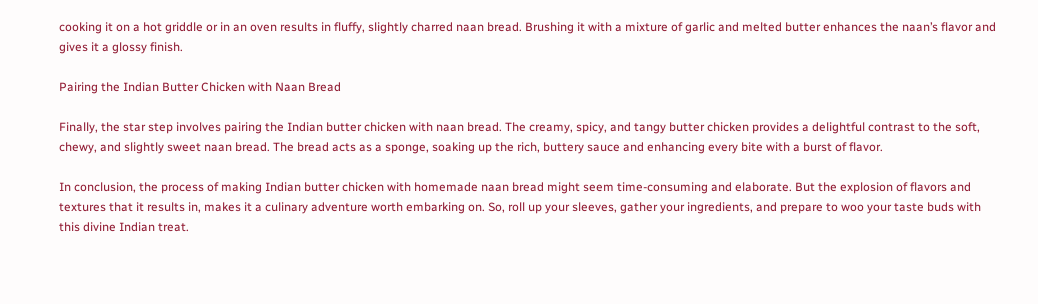cooking it on a hot griddle or in an oven results in fluffy, slightly charred naan bread. Brushing it with a mixture of garlic and melted butter enhances the naan’s flavor and gives it a glossy finish.

Pairing the Indian Butter Chicken with Naan Bread

Finally, the star step involves pairing the Indian butter chicken with naan bread. The creamy, spicy, and tangy butter chicken provides a delightful contrast to the soft, chewy, and slightly sweet naan bread. The bread acts as a sponge, soaking up the rich, buttery sauce and enhancing every bite with a burst of flavor.

In conclusion, the process of making Indian butter chicken with homemade naan bread might seem time-consuming and elaborate. But the explosion of flavors and textures that it results in, makes it a culinary adventure worth embarking on. So, roll up your sleeves, gather your ingredients, and prepare to woo your taste buds with this divine Indian treat.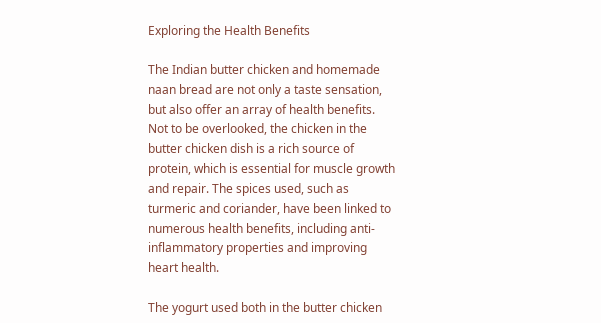Exploring the Health Benefits

The Indian butter chicken and homemade naan bread are not only a taste sensation, but also offer an array of health benefits. Not to be overlooked, the chicken in the butter chicken dish is a rich source of protein, which is essential for muscle growth and repair. The spices used, such as turmeric and coriander, have been linked to numerous health benefits, including anti-inflammatory properties and improving heart health.

The yogurt used both in the butter chicken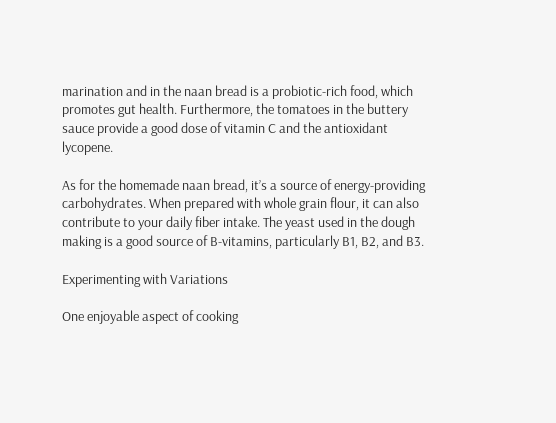marination and in the naan bread is a probiotic-rich food, which promotes gut health. Furthermore, the tomatoes in the buttery sauce provide a good dose of vitamin C and the antioxidant lycopene.

As for the homemade naan bread, it’s a source of energy-providing carbohydrates. When prepared with whole grain flour, it can also contribute to your daily fiber intake. The yeast used in the dough making is a good source of B-vitamins, particularly B1, B2, and B3.

Experimenting with Variations

One enjoyable aspect of cooking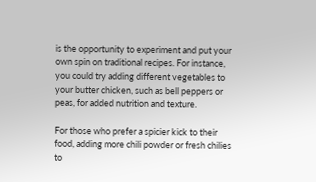is the opportunity to experiment and put your own spin on traditional recipes. For instance, you could try adding different vegetables to your butter chicken, such as bell peppers or peas, for added nutrition and texture.

For those who prefer a spicier kick to their food, adding more chili powder or fresh chilies to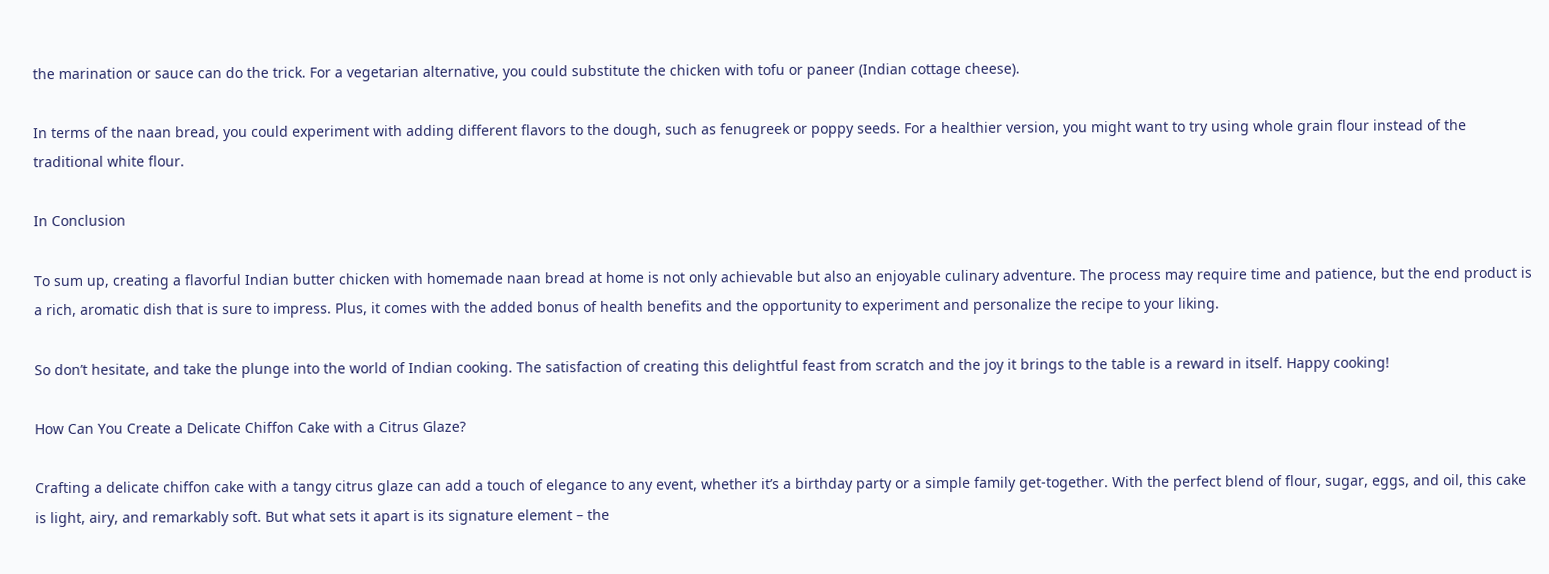the marination or sauce can do the trick. For a vegetarian alternative, you could substitute the chicken with tofu or paneer (Indian cottage cheese).

In terms of the naan bread, you could experiment with adding different flavors to the dough, such as fenugreek or poppy seeds. For a healthier version, you might want to try using whole grain flour instead of the traditional white flour.

In Conclusion

To sum up, creating a flavorful Indian butter chicken with homemade naan bread at home is not only achievable but also an enjoyable culinary adventure. The process may require time and patience, but the end product is a rich, aromatic dish that is sure to impress. Plus, it comes with the added bonus of health benefits and the opportunity to experiment and personalize the recipe to your liking.

So don’t hesitate, and take the plunge into the world of Indian cooking. The satisfaction of creating this delightful feast from scratch and the joy it brings to the table is a reward in itself. Happy cooking!

How Can You Create a Delicate Chiffon Cake with a Citrus Glaze?

Crafting a delicate chiffon cake with a tangy citrus glaze can add a touch of elegance to any event, whether it’s a birthday party or a simple family get-together. With the perfect blend of flour, sugar, eggs, and oil, this cake is light, airy, and remarkably soft. But what sets it apart is its signature element – the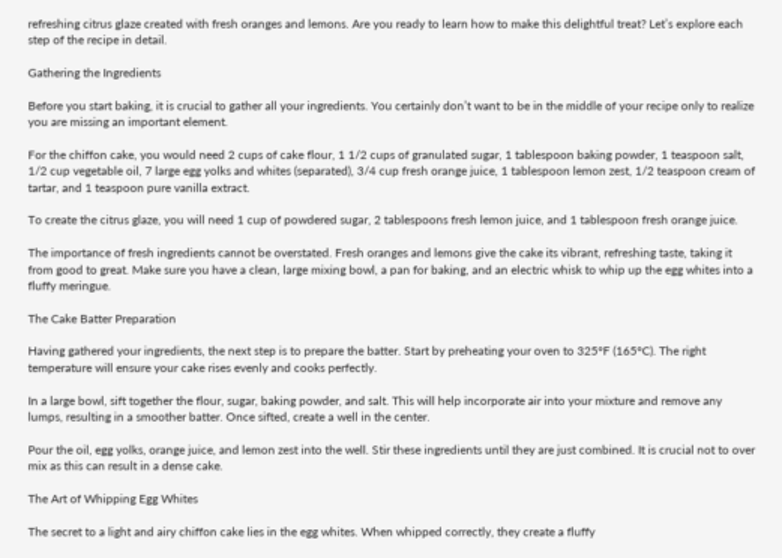refreshing citrus glaze created with fresh oranges and lemons. Are you ready to learn how to make this delightful treat? Let’s explore each step of the recipe in detail.

Gathering the Ingredients

Before you start baking, it is crucial to gather all your ingredients. You certainly don’t want to be in the middle of your recipe only to realize you are missing an important element.

For the chiffon cake, you would need 2 cups of cake flour, 1 1/2 cups of granulated sugar, 1 tablespoon baking powder, 1 teaspoon salt, 1/2 cup vegetable oil, 7 large egg yolks and whites (separated), 3/4 cup fresh orange juice, 1 tablespoon lemon zest, 1/2 teaspoon cream of tartar, and 1 teaspoon pure vanilla extract.

To create the citrus glaze, you will need 1 cup of powdered sugar, 2 tablespoons fresh lemon juice, and 1 tablespoon fresh orange juice.

The importance of fresh ingredients cannot be overstated. Fresh oranges and lemons give the cake its vibrant, refreshing taste, taking it from good to great. Make sure you have a clean, large mixing bowl, a pan for baking, and an electric whisk to whip up the egg whites into a fluffy meringue.

The Cake Batter Preparation

Having gathered your ingredients, the next step is to prepare the batter. Start by preheating your oven to 325°F (165°C). The right temperature will ensure your cake rises evenly and cooks perfectly.

In a large bowl, sift together the flour, sugar, baking powder, and salt. This will help incorporate air into your mixture and remove any lumps, resulting in a smoother batter. Once sifted, create a well in the center.

Pour the oil, egg yolks, orange juice, and lemon zest into the well. Stir these ingredients until they are just combined. It is crucial not to over mix as this can result in a dense cake.

The Art of Whipping Egg Whites

The secret to a light and airy chiffon cake lies in the egg whites. When whipped correctly, they create a fluffy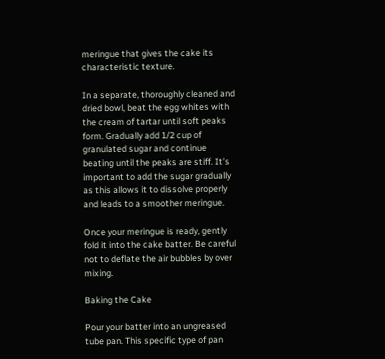meringue that gives the cake its characteristic texture.

In a separate, thoroughly cleaned and dried bowl, beat the egg whites with the cream of tartar until soft peaks form. Gradually add 1/2 cup of granulated sugar and continue beating until the peaks are stiff. It’s important to add the sugar gradually as this allows it to dissolve properly and leads to a smoother meringue.

Once your meringue is ready, gently fold it into the cake batter. Be careful not to deflate the air bubbles by over mixing.

Baking the Cake

Pour your batter into an ungreased tube pan. This specific type of pan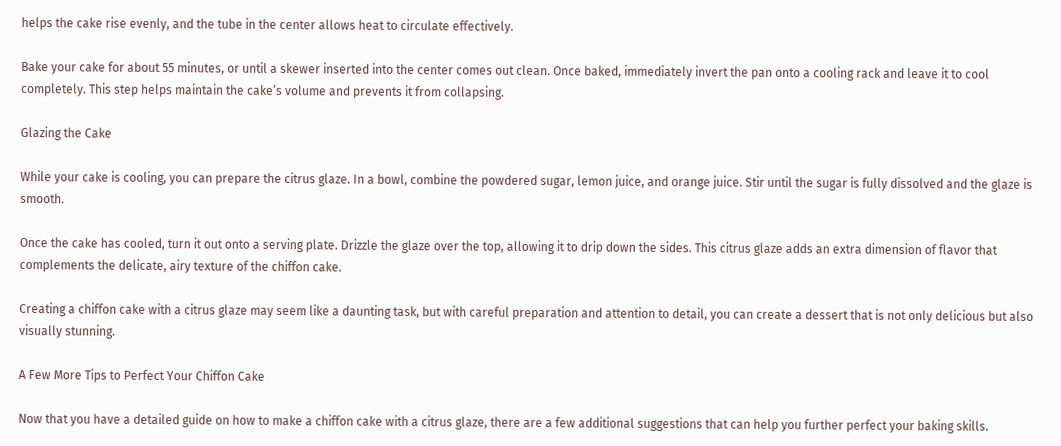helps the cake rise evenly, and the tube in the center allows heat to circulate effectively.

Bake your cake for about 55 minutes, or until a skewer inserted into the center comes out clean. Once baked, immediately invert the pan onto a cooling rack and leave it to cool completely. This step helps maintain the cake’s volume and prevents it from collapsing.

Glazing the Cake

While your cake is cooling, you can prepare the citrus glaze. In a bowl, combine the powdered sugar, lemon juice, and orange juice. Stir until the sugar is fully dissolved and the glaze is smooth.

Once the cake has cooled, turn it out onto a serving plate. Drizzle the glaze over the top, allowing it to drip down the sides. This citrus glaze adds an extra dimension of flavor that complements the delicate, airy texture of the chiffon cake.

Creating a chiffon cake with a citrus glaze may seem like a daunting task, but with careful preparation and attention to detail, you can create a dessert that is not only delicious but also visually stunning.

A Few More Tips to Perfect Your Chiffon Cake

Now that you have a detailed guide on how to make a chiffon cake with a citrus glaze, there are a few additional suggestions that can help you further perfect your baking skills.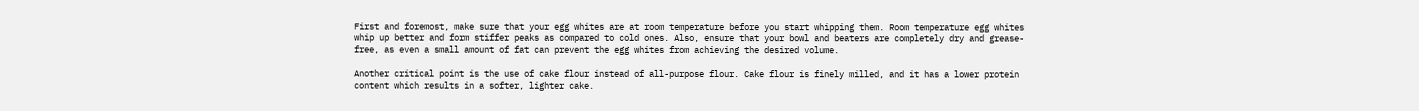First and foremost, make sure that your egg whites are at room temperature before you start whipping them. Room temperature egg whites whip up better and form stiffer peaks as compared to cold ones. Also, ensure that your bowl and beaters are completely dry and grease-free, as even a small amount of fat can prevent the egg whites from achieving the desired volume.

Another critical point is the use of cake flour instead of all-purpose flour. Cake flour is finely milled, and it has a lower protein content which results in a softer, lighter cake.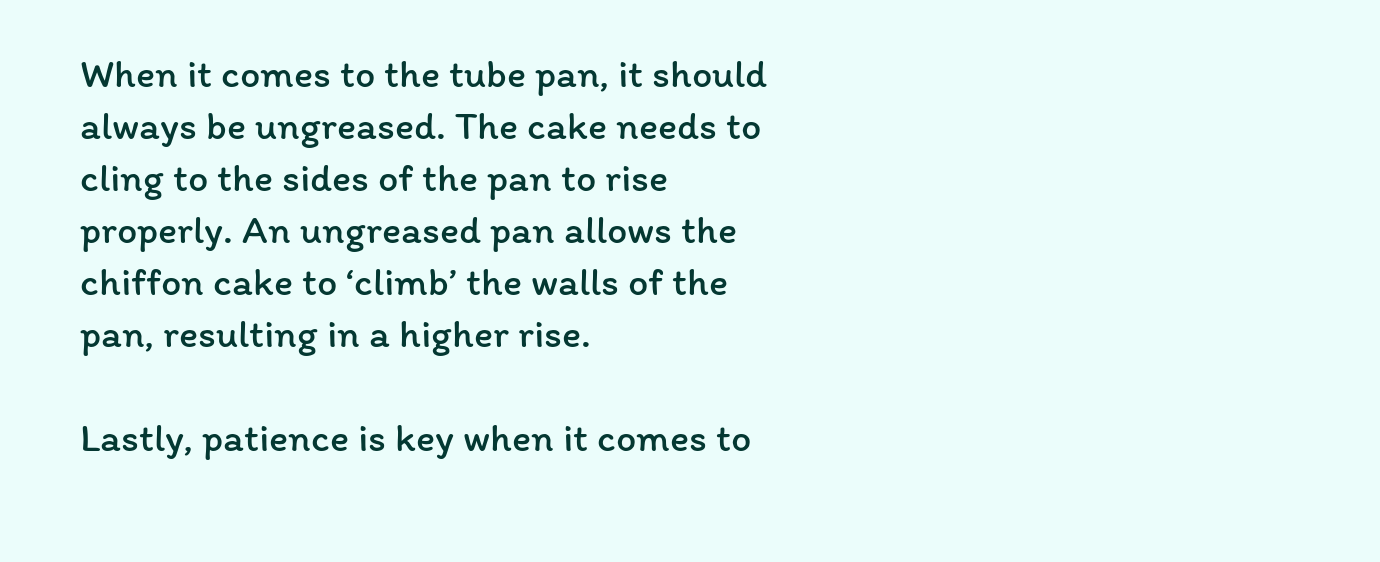When it comes to the tube pan, it should always be ungreased. The cake needs to cling to the sides of the pan to rise properly. An ungreased pan allows the chiffon cake to ‘climb’ the walls of the pan, resulting in a higher rise.

Lastly, patience is key when it comes to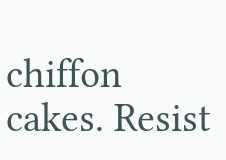chiffon cakes. Resist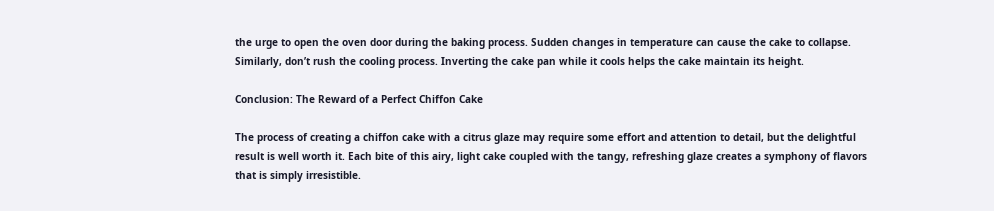the urge to open the oven door during the baking process. Sudden changes in temperature can cause the cake to collapse. Similarly, don’t rush the cooling process. Inverting the cake pan while it cools helps the cake maintain its height.

Conclusion: The Reward of a Perfect Chiffon Cake

The process of creating a chiffon cake with a citrus glaze may require some effort and attention to detail, but the delightful result is well worth it. Each bite of this airy, light cake coupled with the tangy, refreshing glaze creates a symphony of flavors that is simply irresistible.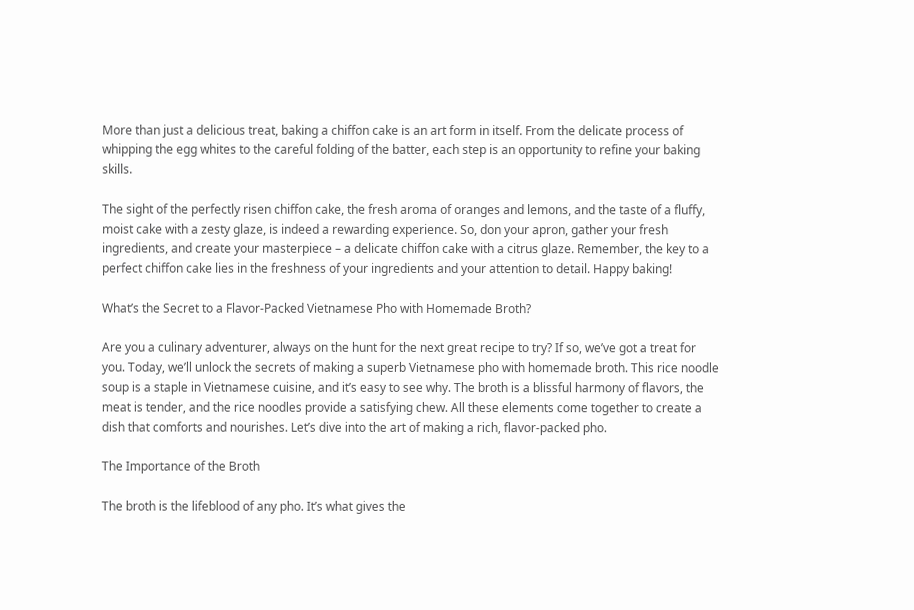More than just a delicious treat, baking a chiffon cake is an art form in itself. From the delicate process of whipping the egg whites to the careful folding of the batter, each step is an opportunity to refine your baking skills.

The sight of the perfectly risen chiffon cake, the fresh aroma of oranges and lemons, and the taste of a fluffy, moist cake with a zesty glaze, is indeed a rewarding experience. So, don your apron, gather your fresh ingredients, and create your masterpiece – a delicate chiffon cake with a citrus glaze. Remember, the key to a perfect chiffon cake lies in the freshness of your ingredients and your attention to detail. Happy baking!

What’s the Secret to a Flavor-Packed Vietnamese Pho with Homemade Broth?

Are you a culinary adventurer, always on the hunt for the next great recipe to try? If so, we’ve got a treat for you. Today, we’ll unlock the secrets of making a superb Vietnamese pho with homemade broth. This rice noodle soup is a staple in Vietnamese cuisine, and it’s easy to see why. The broth is a blissful harmony of flavors, the meat is tender, and the rice noodles provide a satisfying chew. All these elements come together to create a dish that comforts and nourishes. Let’s dive into the art of making a rich, flavor-packed pho.

The Importance of the Broth

The broth is the lifeblood of any pho. It’s what gives the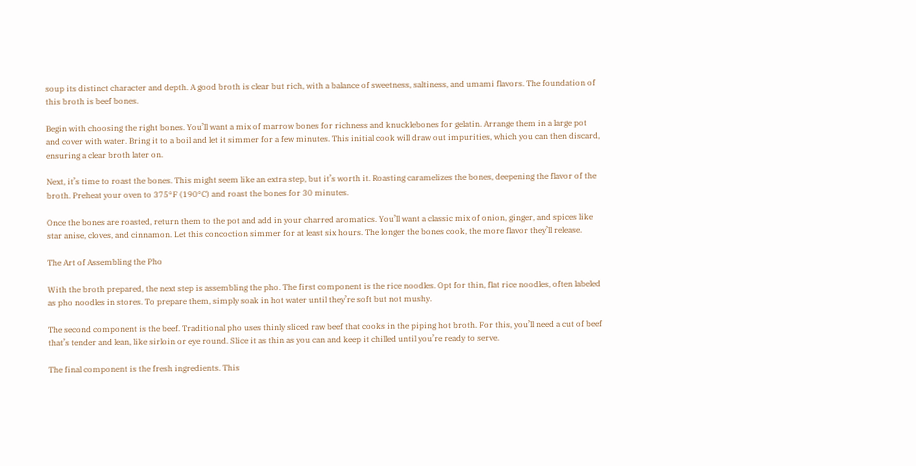soup its distinct character and depth. A good broth is clear but rich, with a balance of sweetness, saltiness, and umami flavors. The foundation of this broth is beef bones.

Begin with choosing the right bones. You’ll want a mix of marrow bones for richness and knucklebones for gelatin. Arrange them in a large pot and cover with water. Bring it to a boil and let it simmer for a few minutes. This initial cook will draw out impurities, which you can then discard, ensuring a clear broth later on.

Next, it’s time to roast the bones. This might seem like an extra step, but it’s worth it. Roasting caramelizes the bones, deepening the flavor of the broth. Preheat your oven to 375°F (190°C) and roast the bones for 30 minutes.

Once the bones are roasted, return them to the pot and add in your charred aromatics. You’ll want a classic mix of onion, ginger, and spices like star anise, cloves, and cinnamon. Let this concoction simmer for at least six hours. The longer the bones cook, the more flavor they’ll release.

The Art of Assembling the Pho

With the broth prepared, the next step is assembling the pho. The first component is the rice noodles. Opt for thin, flat rice noodles, often labeled as pho noodles in stores. To prepare them, simply soak in hot water until they’re soft but not mushy.

The second component is the beef. Traditional pho uses thinly sliced raw beef that cooks in the piping hot broth. For this, you’ll need a cut of beef that’s tender and lean, like sirloin or eye round. Slice it as thin as you can and keep it chilled until you’re ready to serve.

The final component is the fresh ingredients. This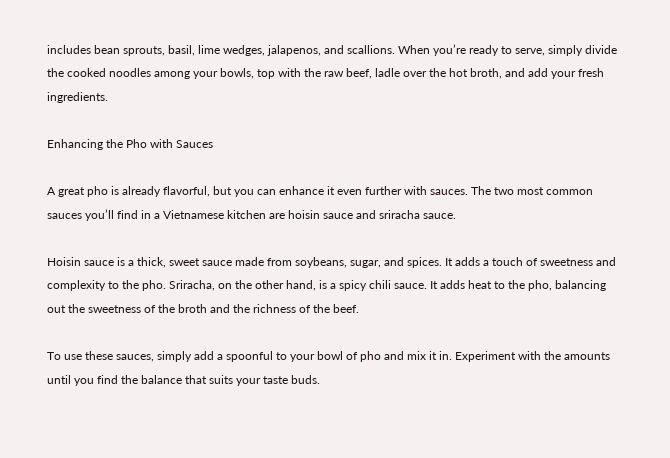includes bean sprouts, basil, lime wedges, jalapenos, and scallions. When you’re ready to serve, simply divide the cooked noodles among your bowls, top with the raw beef, ladle over the hot broth, and add your fresh ingredients.

Enhancing the Pho with Sauces

A great pho is already flavorful, but you can enhance it even further with sauces. The two most common sauces you’ll find in a Vietnamese kitchen are hoisin sauce and sriracha sauce.

Hoisin sauce is a thick, sweet sauce made from soybeans, sugar, and spices. It adds a touch of sweetness and complexity to the pho. Sriracha, on the other hand, is a spicy chili sauce. It adds heat to the pho, balancing out the sweetness of the broth and the richness of the beef.

To use these sauces, simply add a spoonful to your bowl of pho and mix it in. Experiment with the amounts until you find the balance that suits your taste buds.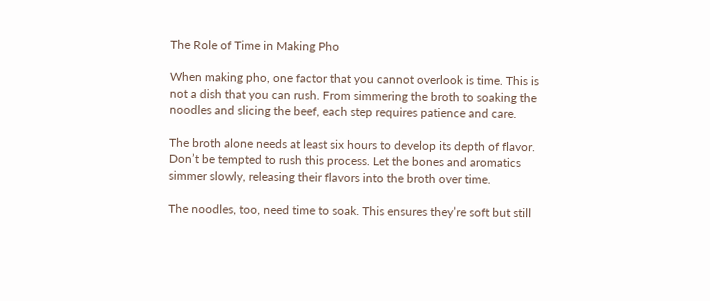The Role of Time in Making Pho

When making pho, one factor that you cannot overlook is time. This is not a dish that you can rush. From simmering the broth to soaking the noodles and slicing the beef, each step requires patience and care.

The broth alone needs at least six hours to develop its depth of flavor. Don’t be tempted to rush this process. Let the bones and aromatics simmer slowly, releasing their flavors into the broth over time.

The noodles, too, need time to soak. This ensures they’re soft but still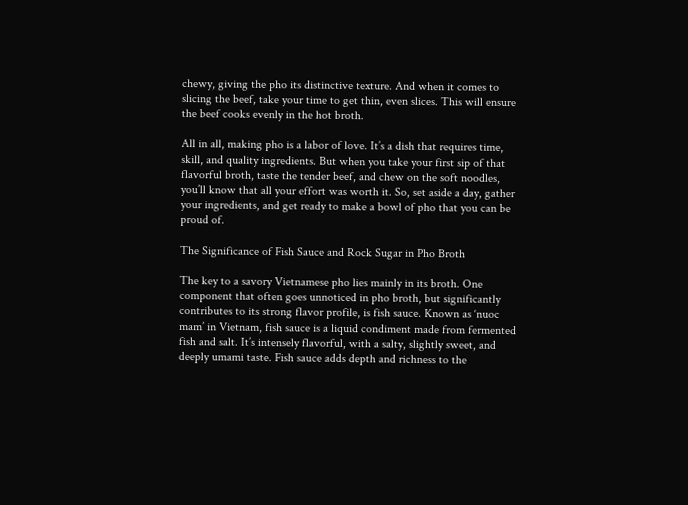chewy, giving the pho its distinctive texture. And when it comes to slicing the beef, take your time to get thin, even slices. This will ensure the beef cooks evenly in the hot broth.

All in all, making pho is a labor of love. It’s a dish that requires time, skill, and quality ingredients. But when you take your first sip of that flavorful broth, taste the tender beef, and chew on the soft noodles, you’ll know that all your effort was worth it. So, set aside a day, gather your ingredients, and get ready to make a bowl of pho that you can be proud of.

The Significance of Fish Sauce and Rock Sugar in Pho Broth

The key to a savory Vietnamese pho lies mainly in its broth. One component that often goes unnoticed in pho broth, but significantly contributes to its strong flavor profile, is fish sauce. Known as ‘nuoc mam’ in Vietnam, fish sauce is a liquid condiment made from fermented fish and salt. It’s intensely flavorful, with a salty, slightly sweet, and deeply umami taste. Fish sauce adds depth and richness to the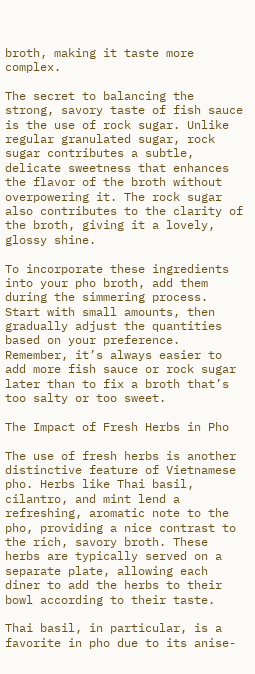broth, making it taste more complex.

The secret to balancing the strong, savory taste of fish sauce is the use of rock sugar. Unlike regular granulated sugar, rock sugar contributes a subtle, delicate sweetness that enhances the flavor of the broth without overpowering it. The rock sugar also contributes to the clarity of the broth, giving it a lovely, glossy shine.

To incorporate these ingredients into your pho broth, add them during the simmering process. Start with small amounts, then gradually adjust the quantities based on your preference. Remember, it’s always easier to add more fish sauce or rock sugar later than to fix a broth that’s too salty or too sweet.

The Impact of Fresh Herbs in Pho

The use of fresh herbs is another distinctive feature of Vietnamese pho. Herbs like Thai basil, cilantro, and mint lend a refreshing, aromatic note to the pho, providing a nice contrast to the rich, savory broth. These herbs are typically served on a separate plate, allowing each diner to add the herbs to their bowl according to their taste.

Thai basil, in particular, is a favorite in pho due to its anise-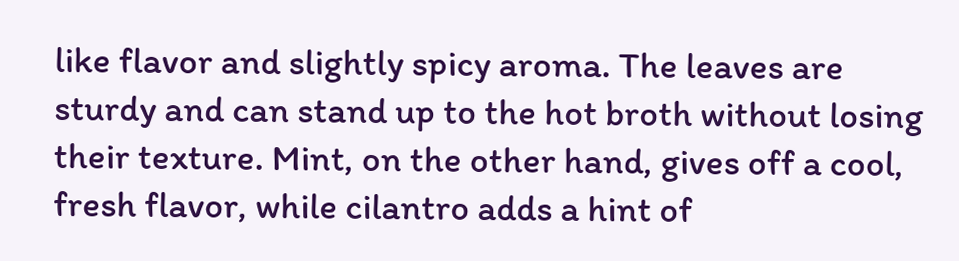like flavor and slightly spicy aroma. The leaves are sturdy and can stand up to the hot broth without losing their texture. Mint, on the other hand, gives off a cool, fresh flavor, while cilantro adds a hint of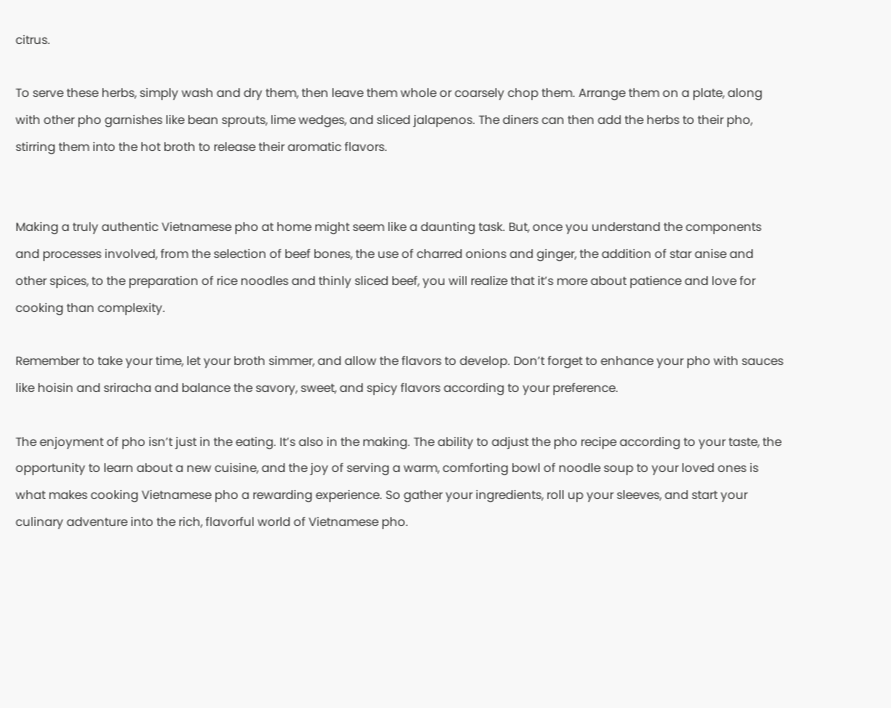citrus.

To serve these herbs, simply wash and dry them, then leave them whole or coarsely chop them. Arrange them on a plate, along with other pho garnishes like bean sprouts, lime wedges, and sliced jalapenos. The diners can then add the herbs to their pho, stirring them into the hot broth to release their aromatic flavors.


Making a truly authentic Vietnamese pho at home might seem like a daunting task. But, once you understand the components and processes involved, from the selection of beef bones, the use of charred onions and ginger, the addition of star anise and other spices, to the preparation of rice noodles and thinly sliced beef, you will realize that it’s more about patience and love for cooking than complexity.

Remember to take your time, let your broth simmer, and allow the flavors to develop. Don’t forget to enhance your pho with sauces like hoisin and sriracha and balance the savory, sweet, and spicy flavors according to your preference.

The enjoyment of pho isn’t just in the eating. It’s also in the making. The ability to adjust the pho recipe according to your taste, the opportunity to learn about a new cuisine, and the joy of serving a warm, comforting bowl of noodle soup to your loved ones is what makes cooking Vietnamese pho a rewarding experience. So gather your ingredients, roll up your sleeves, and start your culinary adventure into the rich, flavorful world of Vietnamese pho.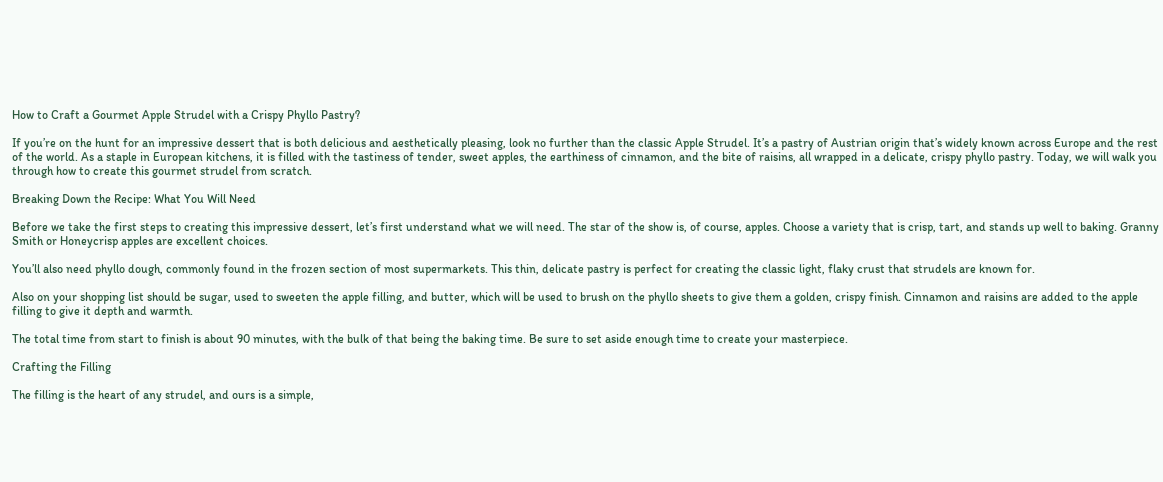How to Craft a Gourmet Apple Strudel with a Crispy Phyllo Pastry?

If you’re on the hunt for an impressive dessert that is both delicious and aesthetically pleasing, look no further than the classic Apple Strudel. It’s a pastry of Austrian origin that’s widely known across Europe and the rest of the world. As a staple in European kitchens, it is filled with the tastiness of tender, sweet apples, the earthiness of cinnamon, and the bite of raisins, all wrapped in a delicate, crispy phyllo pastry. Today, we will walk you through how to create this gourmet strudel from scratch.

Breaking Down the Recipe: What You Will Need

Before we take the first steps to creating this impressive dessert, let’s first understand what we will need. The star of the show is, of course, apples. Choose a variety that is crisp, tart, and stands up well to baking. Granny Smith or Honeycrisp apples are excellent choices.

You’ll also need phyllo dough, commonly found in the frozen section of most supermarkets. This thin, delicate pastry is perfect for creating the classic light, flaky crust that strudels are known for.

Also on your shopping list should be sugar, used to sweeten the apple filling, and butter, which will be used to brush on the phyllo sheets to give them a golden, crispy finish. Cinnamon and raisins are added to the apple filling to give it depth and warmth.

The total time from start to finish is about 90 minutes, with the bulk of that being the baking time. Be sure to set aside enough time to create your masterpiece.

Crafting the Filling

The filling is the heart of any strudel, and ours is a simple,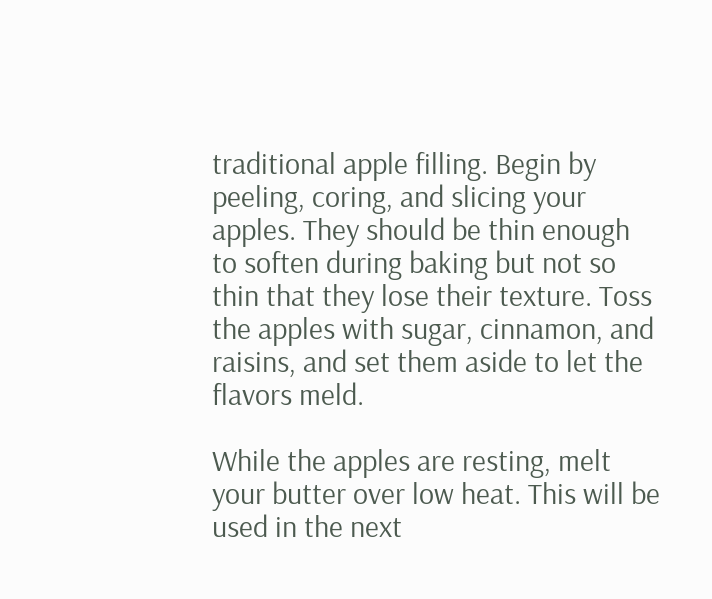traditional apple filling. Begin by peeling, coring, and slicing your apples. They should be thin enough to soften during baking but not so thin that they lose their texture. Toss the apples with sugar, cinnamon, and raisins, and set them aside to let the flavors meld.

While the apples are resting, melt your butter over low heat. This will be used in the next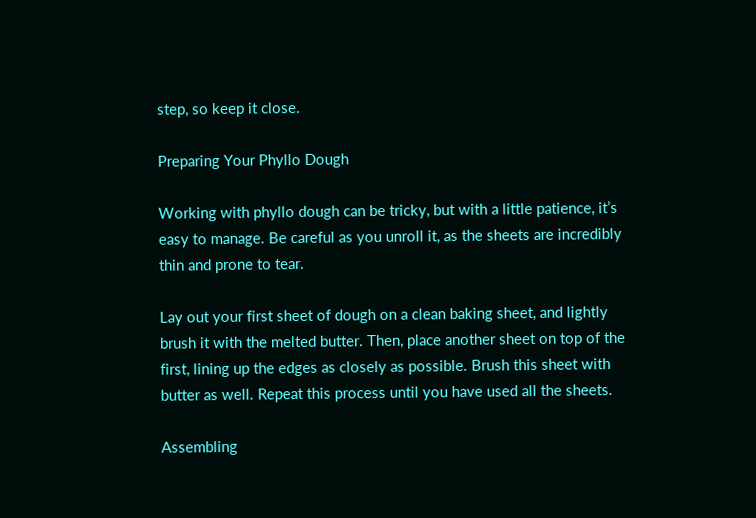step, so keep it close.

Preparing Your Phyllo Dough

Working with phyllo dough can be tricky, but with a little patience, it’s easy to manage. Be careful as you unroll it, as the sheets are incredibly thin and prone to tear.

Lay out your first sheet of dough on a clean baking sheet, and lightly brush it with the melted butter. Then, place another sheet on top of the first, lining up the edges as closely as possible. Brush this sheet with butter as well. Repeat this process until you have used all the sheets.

Assembling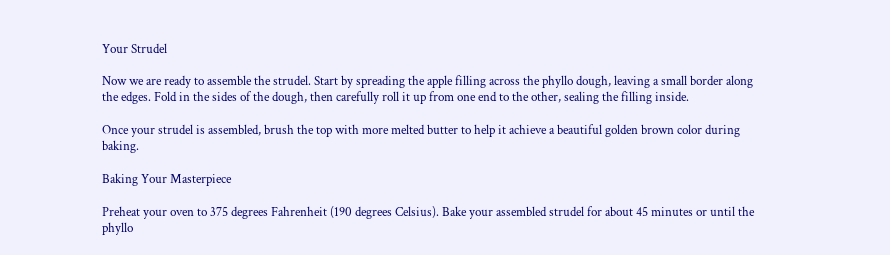Your Strudel

Now we are ready to assemble the strudel. Start by spreading the apple filling across the phyllo dough, leaving a small border along the edges. Fold in the sides of the dough, then carefully roll it up from one end to the other, sealing the filling inside.

Once your strudel is assembled, brush the top with more melted butter to help it achieve a beautiful golden brown color during baking.

Baking Your Masterpiece

Preheat your oven to 375 degrees Fahrenheit (190 degrees Celsius). Bake your assembled strudel for about 45 minutes or until the phyllo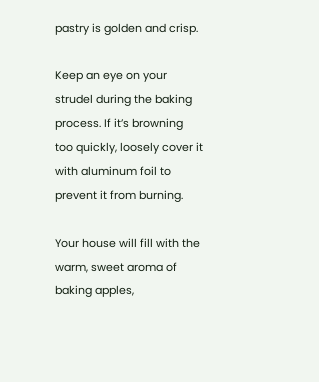pastry is golden and crisp.

Keep an eye on your strudel during the baking process. If it’s browning too quickly, loosely cover it with aluminum foil to prevent it from burning.

Your house will fill with the warm, sweet aroma of baking apples,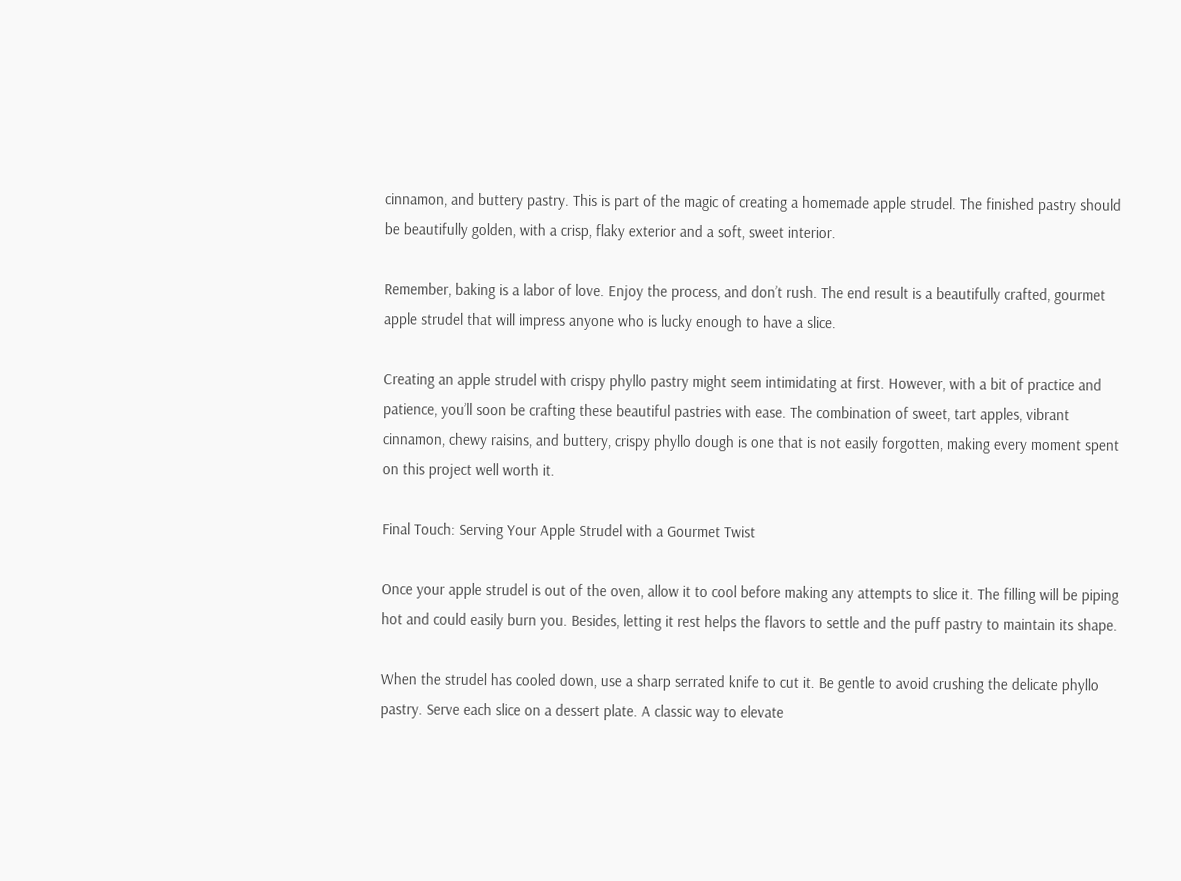cinnamon, and buttery pastry. This is part of the magic of creating a homemade apple strudel. The finished pastry should be beautifully golden, with a crisp, flaky exterior and a soft, sweet interior.

Remember, baking is a labor of love. Enjoy the process, and don’t rush. The end result is a beautifully crafted, gourmet apple strudel that will impress anyone who is lucky enough to have a slice.

Creating an apple strudel with crispy phyllo pastry might seem intimidating at first. However, with a bit of practice and patience, you’ll soon be crafting these beautiful pastries with ease. The combination of sweet, tart apples, vibrant cinnamon, chewy raisins, and buttery, crispy phyllo dough is one that is not easily forgotten, making every moment spent on this project well worth it.

Final Touch: Serving Your Apple Strudel with a Gourmet Twist

Once your apple strudel is out of the oven, allow it to cool before making any attempts to slice it. The filling will be piping hot and could easily burn you. Besides, letting it rest helps the flavors to settle and the puff pastry to maintain its shape.

When the strudel has cooled down, use a sharp serrated knife to cut it. Be gentle to avoid crushing the delicate phyllo pastry. Serve each slice on a dessert plate. A classic way to elevate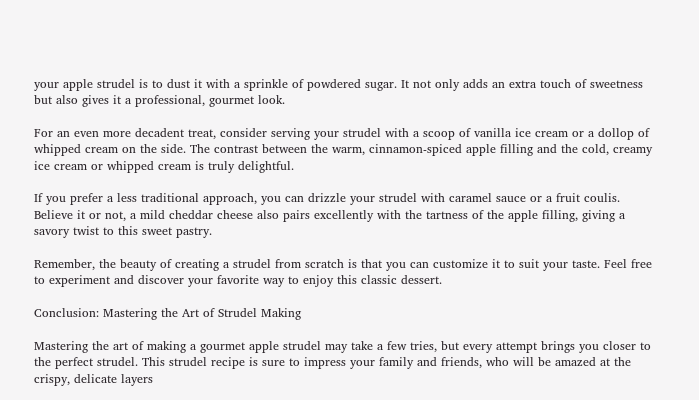your apple strudel is to dust it with a sprinkle of powdered sugar. It not only adds an extra touch of sweetness but also gives it a professional, gourmet look.

For an even more decadent treat, consider serving your strudel with a scoop of vanilla ice cream or a dollop of whipped cream on the side. The contrast between the warm, cinnamon-spiced apple filling and the cold, creamy ice cream or whipped cream is truly delightful.

If you prefer a less traditional approach, you can drizzle your strudel with caramel sauce or a fruit coulis. Believe it or not, a mild cheddar cheese also pairs excellently with the tartness of the apple filling, giving a savory twist to this sweet pastry.

Remember, the beauty of creating a strudel from scratch is that you can customize it to suit your taste. Feel free to experiment and discover your favorite way to enjoy this classic dessert.

Conclusion: Mastering the Art of Strudel Making

Mastering the art of making a gourmet apple strudel may take a few tries, but every attempt brings you closer to the perfect strudel. This strudel recipe is sure to impress your family and friends, who will be amazed at the crispy, delicate layers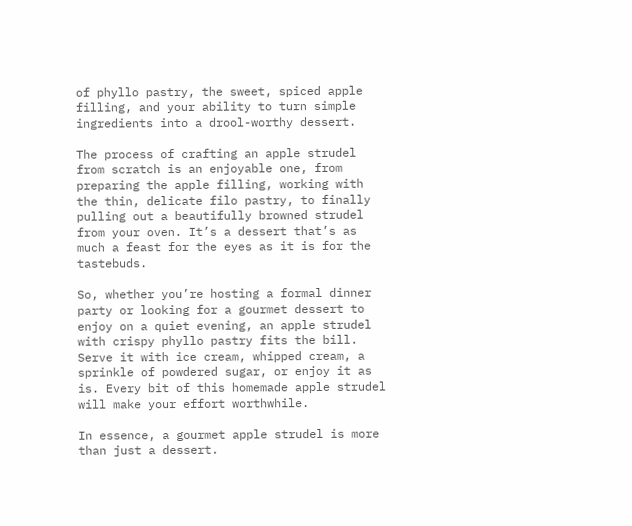of phyllo pastry, the sweet, spiced apple filling, and your ability to turn simple ingredients into a drool-worthy dessert.

The process of crafting an apple strudel from scratch is an enjoyable one, from preparing the apple filling, working with the thin, delicate filo pastry, to finally pulling out a beautifully browned strudel from your oven. It’s a dessert that’s as much a feast for the eyes as it is for the tastebuds.

So, whether you’re hosting a formal dinner party or looking for a gourmet dessert to enjoy on a quiet evening, an apple strudel with crispy phyllo pastry fits the bill. Serve it with ice cream, whipped cream, a sprinkle of powdered sugar, or enjoy it as is. Every bit of this homemade apple strudel will make your effort worthwhile.

In essence, a gourmet apple strudel is more than just a dessert.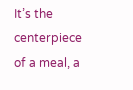It’s the centerpiece of a meal, a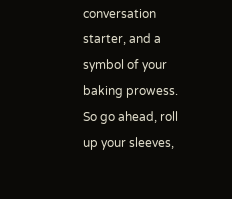conversation starter, and a symbol of your baking prowess. So go ahead, roll up your sleeves,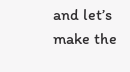and let’s make the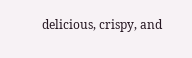delicious, crispy, and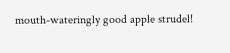mouth-wateringly good apple strudel!